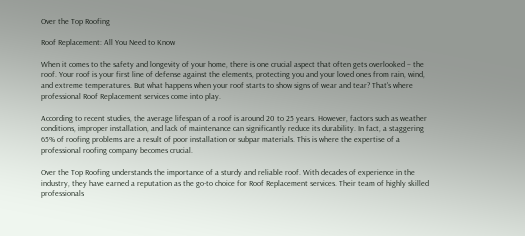Over the Top Roofing

Roof Replacement: All You Need to Know

When it comes to the safety and longevity of your home, there is one crucial aspect that often gets overlooked – the roof. Your roof is your first line of defense against the elements, protecting you and your loved ones from rain, wind, and extreme temperatures. But what happens when your roof starts to show signs of wear and tear? That's where professional Roof Replacement services come into play.

According to recent studies, the average lifespan of a roof is around 20 to 25 years. However, factors such as weather conditions, improper installation, and lack of maintenance can significantly reduce its durability. In fact, a staggering 65% of roofing problems are a result of poor installation or subpar materials. This is where the expertise of a professional roofing company becomes crucial.

Over the Top Roofing understands the importance of a sturdy and reliable roof. With decades of experience in the industry, they have earned a reputation as the go-to choice for Roof Replacement services. Their team of highly skilled professionals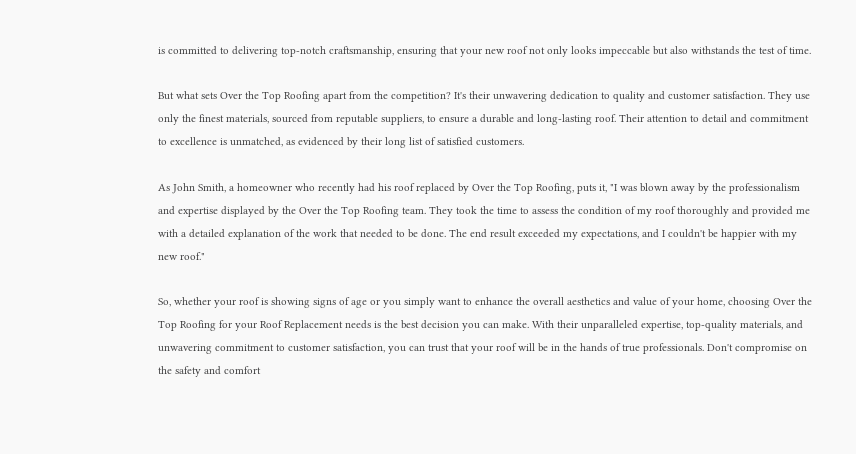is committed to delivering top-notch craftsmanship, ensuring that your new roof not only looks impeccable but also withstands the test of time.

But what sets Over the Top Roofing apart from the competition? It's their unwavering dedication to quality and customer satisfaction. They use only the finest materials, sourced from reputable suppliers, to ensure a durable and long-lasting roof. Their attention to detail and commitment to excellence is unmatched, as evidenced by their long list of satisfied customers.

As John Smith, a homeowner who recently had his roof replaced by Over the Top Roofing, puts it, "I was blown away by the professionalism and expertise displayed by the Over the Top Roofing team. They took the time to assess the condition of my roof thoroughly and provided me with a detailed explanation of the work that needed to be done. The end result exceeded my expectations, and I couldn't be happier with my new roof."

So, whether your roof is showing signs of age or you simply want to enhance the overall aesthetics and value of your home, choosing Over the Top Roofing for your Roof Replacement needs is the best decision you can make. With their unparalleled expertise, top-quality materials, and unwavering commitment to customer satisfaction, you can trust that your roof will be in the hands of true professionals. Don't compromise on the safety and comfort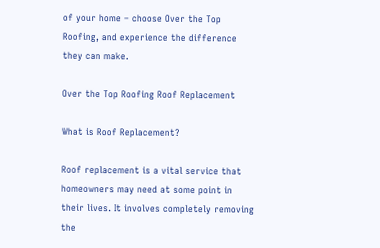of your home – choose Over the Top Roofing, and experience the difference they can make.

Over the Top Roofing Roof Replacement

What is Roof Replacement?

Roof replacement is a vital service that homeowners may need at some point in their lives. It involves completely removing the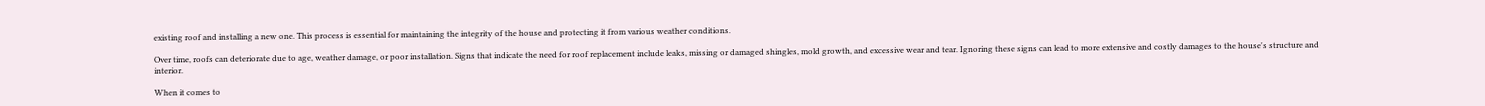existing roof and installing a new one. This process is essential for maintaining the integrity of the house and protecting it from various weather conditions.

Over time, roofs can deteriorate due to age, weather damage, or poor installation. Signs that indicate the need for roof replacement include leaks, missing or damaged shingles, mold growth, and excessive wear and tear. Ignoring these signs can lead to more extensive and costly damages to the house's structure and interior.

When it comes to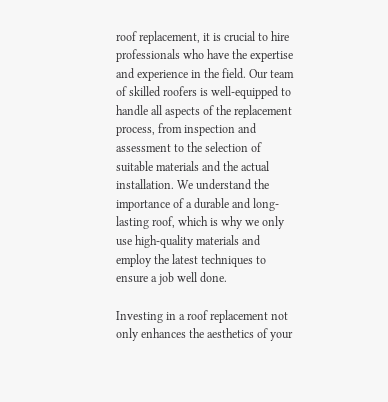roof replacement, it is crucial to hire professionals who have the expertise and experience in the field. Our team of skilled roofers is well-equipped to handle all aspects of the replacement process, from inspection and assessment to the selection of suitable materials and the actual installation. We understand the importance of a durable and long-lasting roof, which is why we only use high-quality materials and employ the latest techniques to ensure a job well done.

Investing in a roof replacement not only enhances the aesthetics of your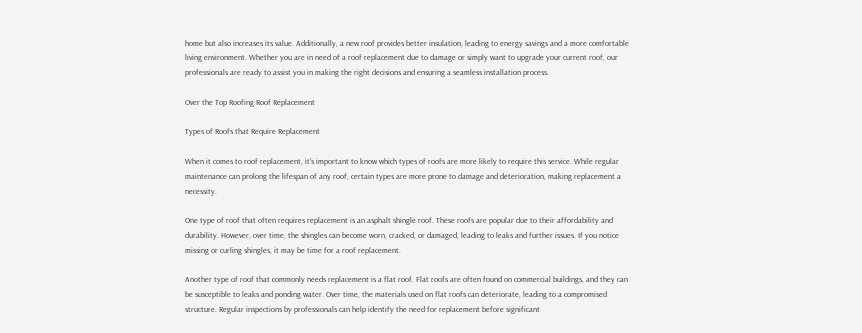home but also increases its value. Additionally, a new roof provides better insulation, leading to energy savings and a more comfortable living environment. Whether you are in need of a roof replacement due to damage or simply want to upgrade your current roof, our professionals are ready to assist you in making the right decisions and ensuring a seamless installation process.

Over the Top Roofing Roof Replacement

Types of Roofs that Require Replacement

When it comes to roof replacement, it's important to know which types of roofs are more likely to require this service. While regular maintenance can prolong the lifespan of any roof, certain types are more prone to damage and deterioration, making replacement a necessity.

One type of roof that often requires replacement is an asphalt shingle roof. These roofs are popular due to their affordability and durability. However, over time, the shingles can become worn, cracked, or damaged, leading to leaks and further issues. If you notice missing or curling shingles, it may be time for a roof replacement.

Another type of roof that commonly needs replacement is a flat roof. Flat roofs are often found on commercial buildings, and they can be susceptible to leaks and ponding water. Over time, the materials used on flat roofs can deteriorate, leading to a compromised structure. Regular inspections by professionals can help identify the need for replacement before significant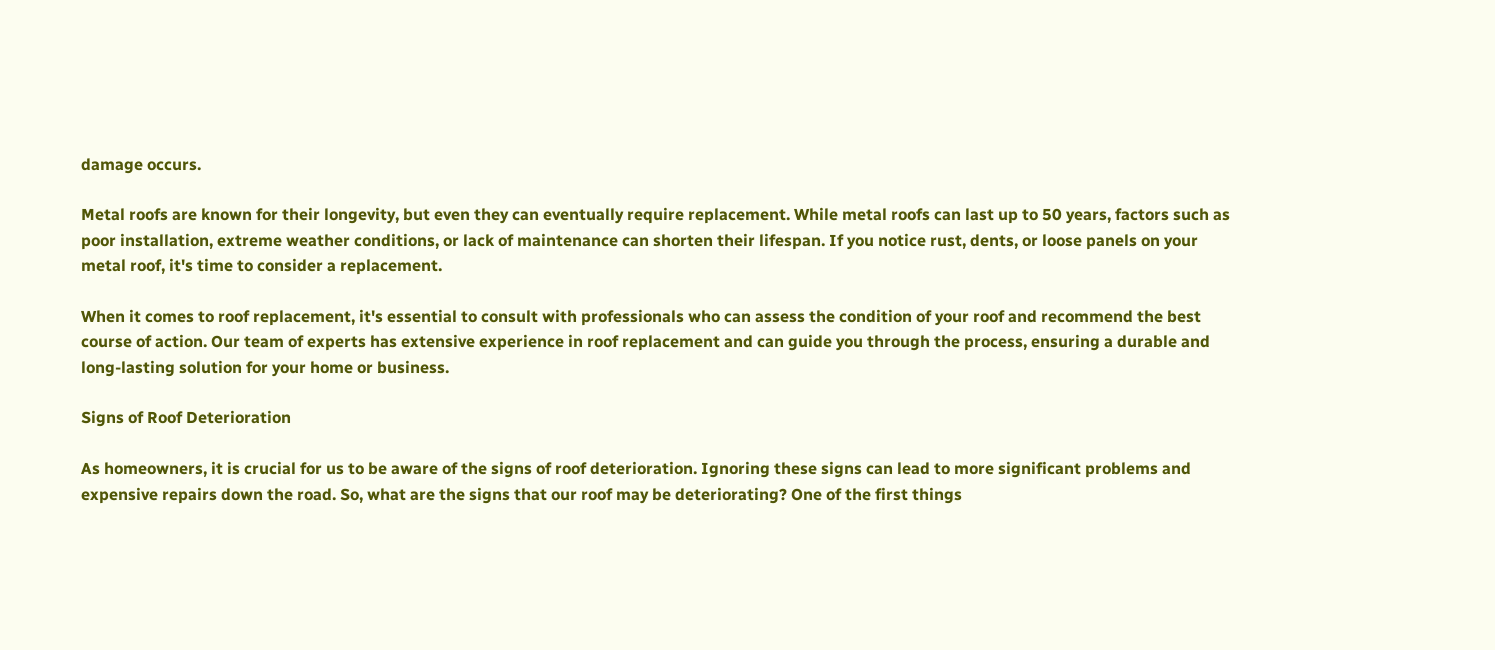damage occurs.

Metal roofs are known for their longevity, but even they can eventually require replacement. While metal roofs can last up to 50 years, factors such as poor installation, extreme weather conditions, or lack of maintenance can shorten their lifespan. If you notice rust, dents, or loose panels on your metal roof, it's time to consider a replacement.

When it comes to roof replacement, it's essential to consult with professionals who can assess the condition of your roof and recommend the best course of action. Our team of experts has extensive experience in roof replacement and can guide you through the process, ensuring a durable and long-lasting solution for your home or business.

Signs of Roof Deterioration

As homeowners, it is crucial for us to be aware of the signs of roof deterioration. Ignoring these signs can lead to more significant problems and expensive repairs down the road. So, what are the signs that our roof may be deteriorating? One of the first things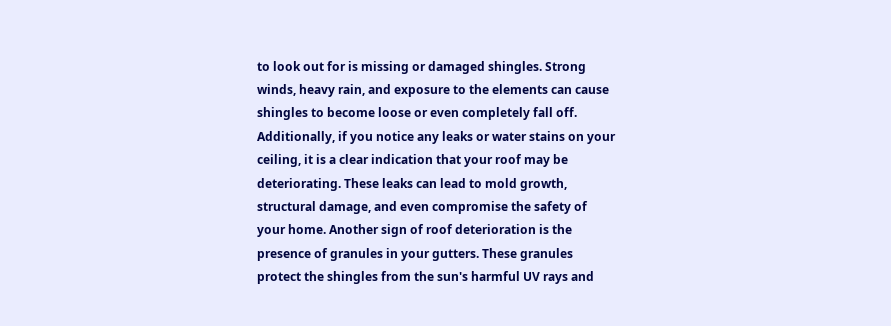to look out for is missing or damaged shingles. Strong winds, heavy rain, and exposure to the elements can cause shingles to become loose or even completely fall off. Additionally, if you notice any leaks or water stains on your ceiling, it is a clear indication that your roof may be deteriorating. These leaks can lead to mold growth, structural damage, and even compromise the safety of your home. Another sign of roof deterioration is the presence of granules in your gutters. These granules protect the shingles from the sun's harmful UV rays and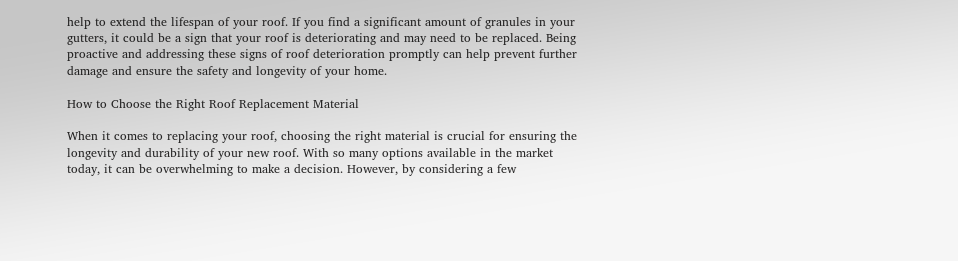help to extend the lifespan of your roof. If you find a significant amount of granules in your gutters, it could be a sign that your roof is deteriorating and may need to be replaced. Being proactive and addressing these signs of roof deterioration promptly can help prevent further damage and ensure the safety and longevity of your home.

How to Choose the Right Roof Replacement Material

When it comes to replacing your roof, choosing the right material is crucial for ensuring the longevity and durability of your new roof. With so many options available in the market today, it can be overwhelming to make a decision. However, by considering a few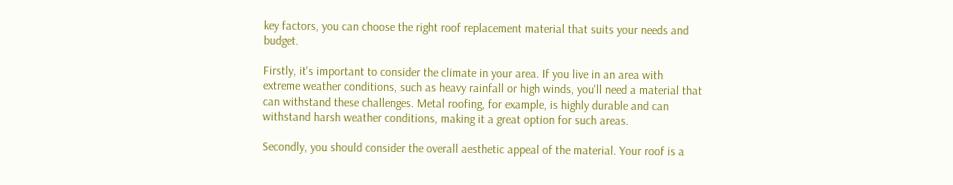key factors, you can choose the right roof replacement material that suits your needs and budget.

Firstly, it's important to consider the climate in your area. If you live in an area with extreme weather conditions, such as heavy rainfall or high winds, you'll need a material that can withstand these challenges. Metal roofing, for example, is highly durable and can withstand harsh weather conditions, making it a great option for such areas.

Secondly, you should consider the overall aesthetic appeal of the material. Your roof is a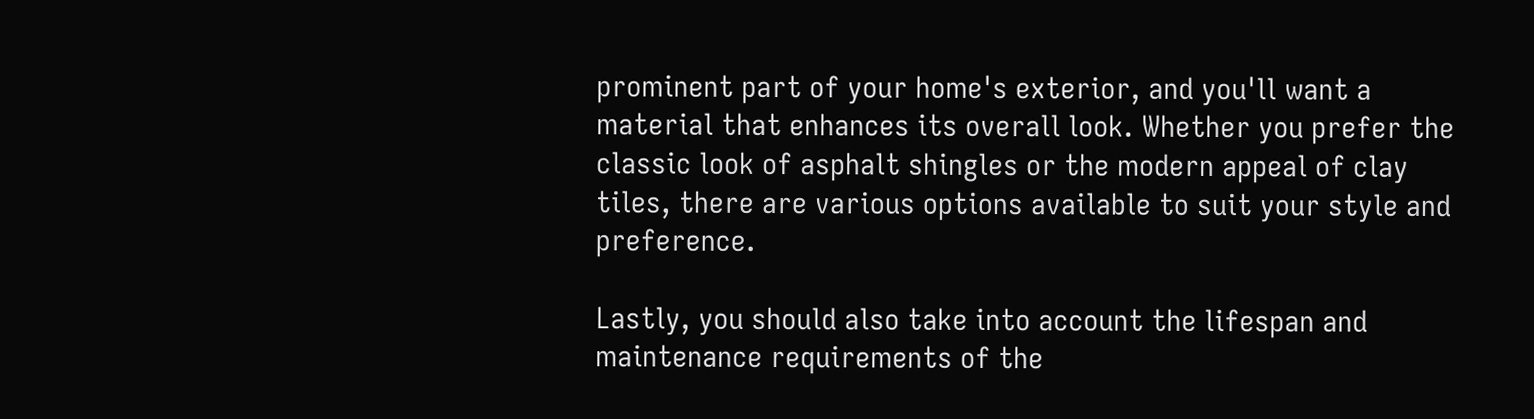prominent part of your home's exterior, and you'll want a material that enhances its overall look. Whether you prefer the classic look of asphalt shingles or the modern appeal of clay tiles, there are various options available to suit your style and preference.

Lastly, you should also take into account the lifespan and maintenance requirements of the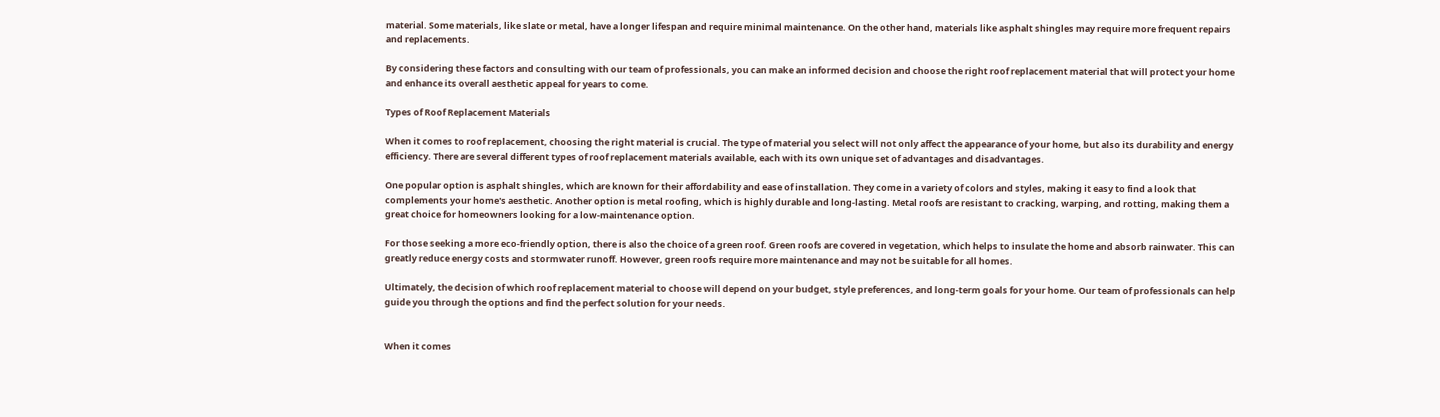material. Some materials, like slate or metal, have a longer lifespan and require minimal maintenance. On the other hand, materials like asphalt shingles may require more frequent repairs and replacements.

By considering these factors and consulting with our team of professionals, you can make an informed decision and choose the right roof replacement material that will protect your home and enhance its overall aesthetic appeal for years to come.

Types of Roof Replacement Materials

When it comes to roof replacement, choosing the right material is crucial. The type of material you select will not only affect the appearance of your home, but also its durability and energy efficiency. There are several different types of roof replacement materials available, each with its own unique set of advantages and disadvantages.

One popular option is asphalt shingles, which are known for their affordability and ease of installation. They come in a variety of colors and styles, making it easy to find a look that complements your home's aesthetic. Another option is metal roofing, which is highly durable and long-lasting. Metal roofs are resistant to cracking, warping, and rotting, making them a great choice for homeowners looking for a low-maintenance option.

For those seeking a more eco-friendly option, there is also the choice of a green roof. Green roofs are covered in vegetation, which helps to insulate the home and absorb rainwater. This can greatly reduce energy costs and stormwater runoff. However, green roofs require more maintenance and may not be suitable for all homes.

Ultimately, the decision of which roof replacement material to choose will depend on your budget, style preferences, and long-term goals for your home. Our team of professionals can help guide you through the options and find the perfect solution for your needs.


When it comes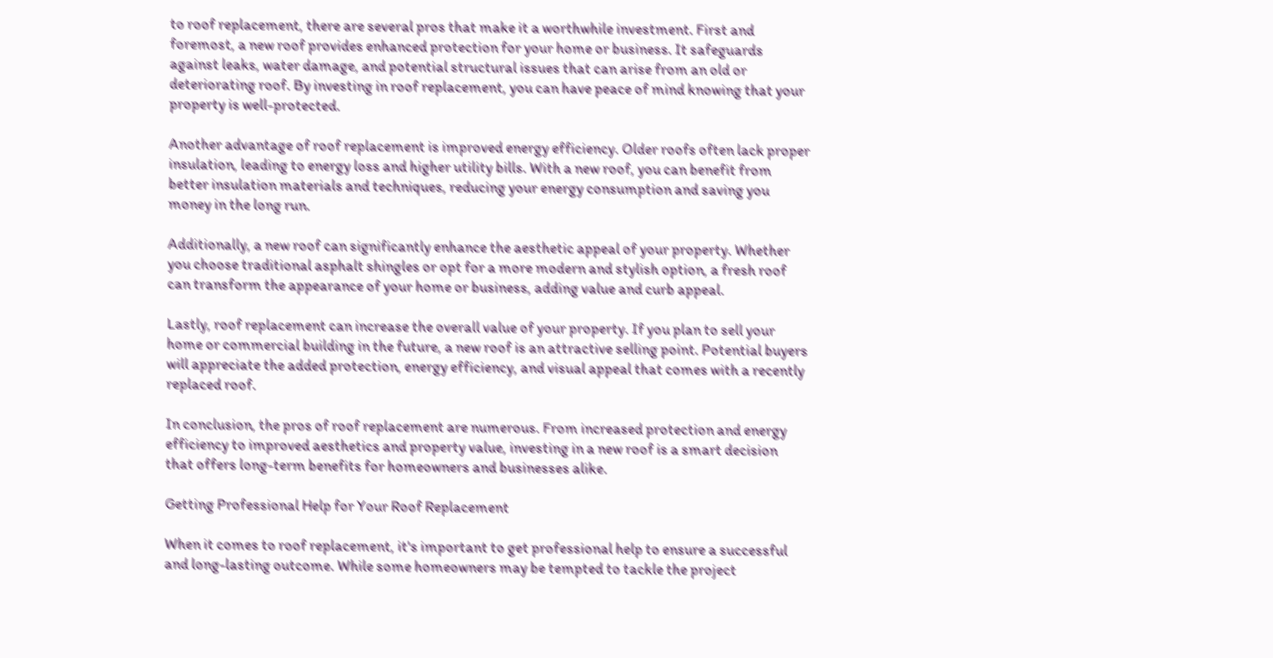to roof replacement, there are several pros that make it a worthwhile investment. First and foremost, a new roof provides enhanced protection for your home or business. It safeguards against leaks, water damage, and potential structural issues that can arise from an old or deteriorating roof. By investing in roof replacement, you can have peace of mind knowing that your property is well-protected.

Another advantage of roof replacement is improved energy efficiency. Older roofs often lack proper insulation, leading to energy loss and higher utility bills. With a new roof, you can benefit from better insulation materials and techniques, reducing your energy consumption and saving you money in the long run.

Additionally, a new roof can significantly enhance the aesthetic appeal of your property. Whether you choose traditional asphalt shingles or opt for a more modern and stylish option, a fresh roof can transform the appearance of your home or business, adding value and curb appeal.

Lastly, roof replacement can increase the overall value of your property. If you plan to sell your home or commercial building in the future, a new roof is an attractive selling point. Potential buyers will appreciate the added protection, energy efficiency, and visual appeal that comes with a recently replaced roof.

In conclusion, the pros of roof replacement are numerous. From increased protection and energy efficiency to improved aesthetics and property value, investing in a new roof is a smart decision that offers long-term benefits for homeowners and businesses alike.

Getting Professional Help for Your Roof Replacement

When it comes to roof replacement, it's important to get professional help to ensure a successful and long-lasting outcome. While some homeowners may be tempted to tackle the project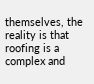themselves, the reality is that roofing is a complex and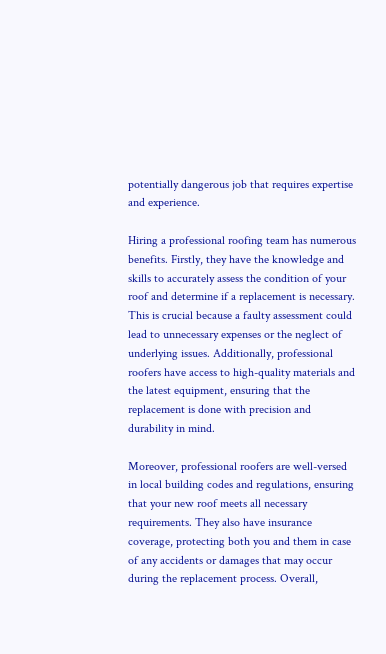potentially dangerous job that requires expertise and experience.

Hiring a professional roofing team has numerous benefits. Firstly, they have the knowledge and skills to accurately assess the condition of your roof and determine if a replacement is necessary. This is crucial because a faulty assessment could lead to unnecessary expenses or the neglect of underlying issues. Additionally, professional roofers have access to high-quality materials and the latest equipment, ensuring that the replacement is done with precision and durability in mind.

Moreover, professional roofers are well-versed in local building codes and regulations, ensuring that your new roof meets all necessary requirements. They also have insurance coverage, protecting both you and them in case of any accidents or damages that may occur during the replacement process. Overall,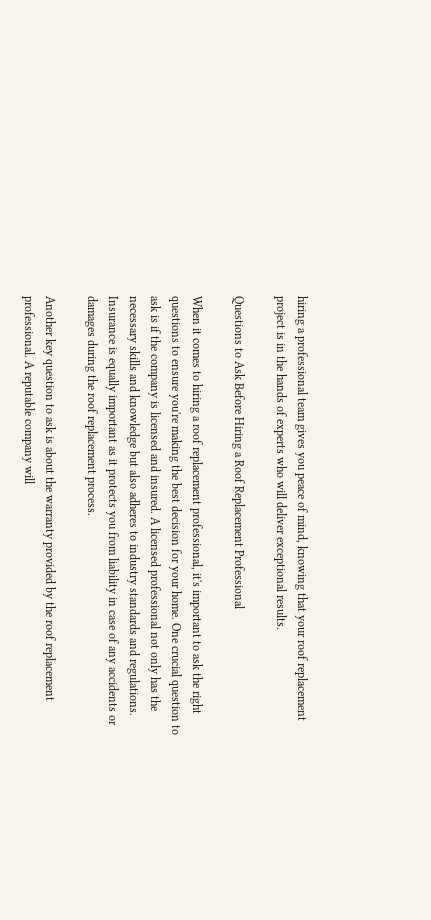hiring a professional team gives you peace of mind, knowing that your roof replacement project is in the hands of experts who will deliver exceptional results.

Questions to Ask Before Hiring a Roof Replacement Professional

When it comes to hiring a roof replacement professional, it's important to ask the right questions to ensure you're making the best decision for your home. One crucial question to ask is if the company is licensed and insured. A licensed professional not only has the necessary skills and knowledge but also adheres to industry standards and regulations. Insurance is equally important as it protects you from liability in case of any accidents or damages during the roof replacement process.

Another key question to ask is about the warranty provided by the roof replacement professional. A reputable company will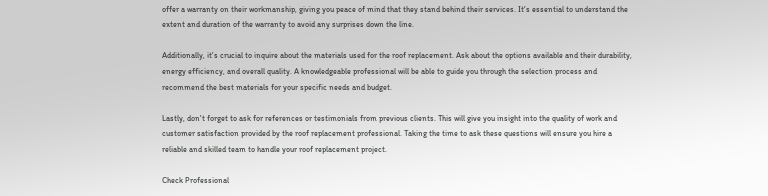offer a warranty on their workmanship, giving you peace of mind that they stand behind their services. It's essential to understand the extent and duration of the warranty to avoid any surprises down the line.

Additionally, it's crucial to inquire about the materials used for the roof replacement. Ask about the options available and their durability, energy efficiency, and overall quality. A knowledgeable professional will be able to guide you through the selection process and recommend the best materials for your specific needs and budget.

Lastly, don't forget to ask for references or testimonials from previous clients. This will give you insight into the quality of work and customer satisfaction provided by the roof replacement professional. Taking the time to ask these questions will ensure you hire a reliable and skilled team to handle your roof replacement project.

Check Professional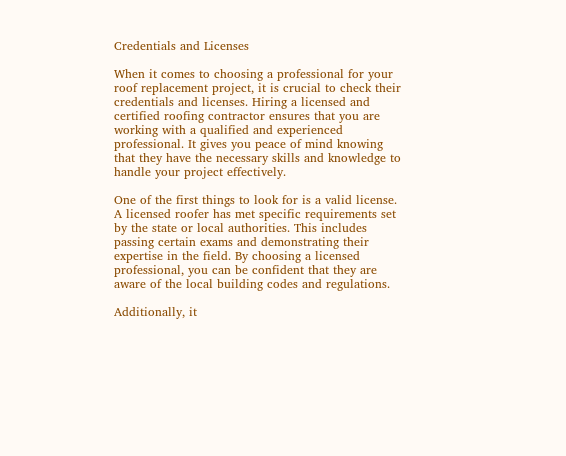Credentials and Licenses

When it comes to choosing a professional for your roof replacement project, it is crucial to check their credentials and licenses. Hiring a licensed and certified roofing contractor ensures that you are working with a qualified and experienced professional. It gives you peace of mind knowing that they have the necessary skills and knowledge to handle your project effectively.

One of the first things to look for is a valid license. A licensed roofer has met specific requirements set by the state or local authorities. This includes passing certain exams and demonstrating their expertise in the field. By choosing a licensed professional, you can be confident that they are aware of the local building codes and regulations.

Additionally, it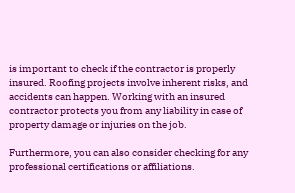is important to check if the contractor is properly insured. Roofing projects involve inherent risks, and accidents can happen. Working with an insured contractor protects you from any liability in case of property damage or injuries on the job.

Furthermore, you can also consider checking for any professional certifications or affiliations.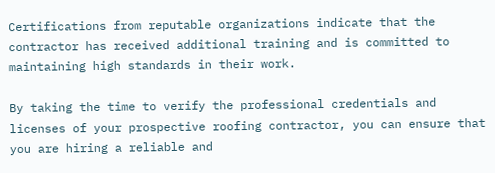Certifications from reputable organizations indicate that the contractor has received additional training and is committed to maintaining high standards in their work.

By taking the time to verify the professional credentials and licenses of your prospective roofing contractor, you can ensure that you are hiring a reliable and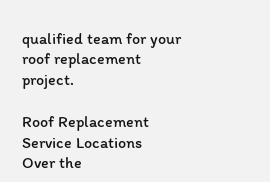qualified team for your roof replacement project.

Roof Replacement Service Locations
Over the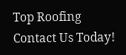Top Roofing
Contact Us Today!